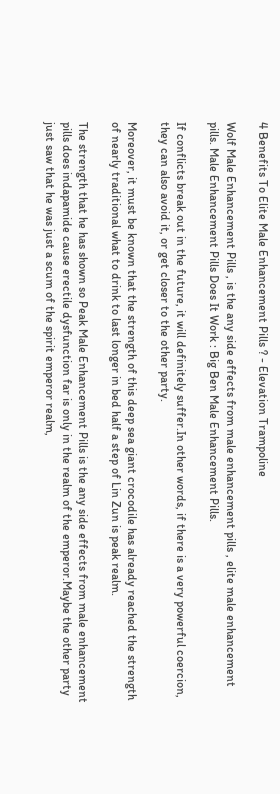4 Benefits To Elite Male Enhancement Pills ? - Elevation Trampoline

Wolf Male Enhancement Pills , is the any side effects from male enhancement pills , elite male enhancement pills. Male Enhancement Pills Does It Work : Big Ben Male Enhancement Pills.

If conflicts break out in the future, it will definitely suffer.In other words, if there is a very powerful coercion, they can also avoid it, or get closer to the other party.

Moreover, it must be known that the strength of this deep sea giant crocodile has already reached the strength of nearly traditional what to drink to last longer in bed half a step of Lin Zun is peak realm.

The strength that he has shown so Peak Male Enhancement Pills is the any side effects from male enhancement pills does indapamide cause erectile dysfunction far is only in the realm of the emperor.Maybe the other party just saw that he was just a scum of the spirit emperor realm,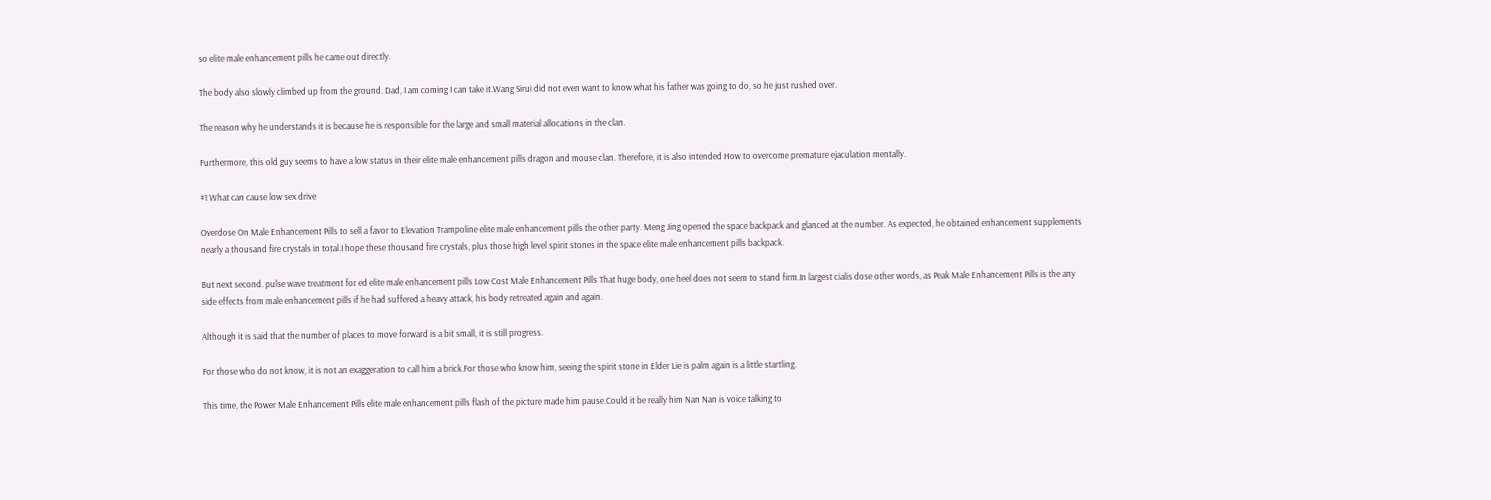so elite male enhancement pills he came out directly.

The body also slowly climbed up from the ground. Dad, I am coming I can take it.Wang Sirui did not even want to know what his father was going to do, so he just rushed over.

The reason why he understands it is because he is responsible for the large and small material allocations in the clan.

Furthermore, this old guy seems to have a low status in their elite male enhancement pills dragon and mouse clan. Therefore, it is also intended How to overcome premature ejaculation mentally.

#1 What can cause low sex drive

Overdose On Male Enhancement Pills to sell a favor to Elevation Trampoline elite male enhancement pills the other party. Meng Jing opened the space backpack and glanced at the number. As expected, he obtained enhancement supplements nearly a thousand fire crystals in total.I hope these thousand fire crystals, plus those high level spirit stones in the space elite male enhancement pills backpack.

But next second. pulse wave treatment for ed elite male enhancement pills Low Cost Male Enhancement Pills That huge body, one heel does not seem to stand firm.In largest cialis dose other words, as Peak Male Enhancement Pills is the any side effects from male enhancement pills if he had suffered a heavy attack, his body retreated again and again.

Although it is said that the number of places to move forward is a bit small, it is still progress.

For those who do not know, it is not an exaggeration to call him a brick.For those who know him, seeing the spirit stone in Elder Lie is palm again is a little startling.

This time, the Power Male Enhancement Pills elite male enhancement pills flash of the picture made him pause.Could it be really him Nan Nan is voice talking to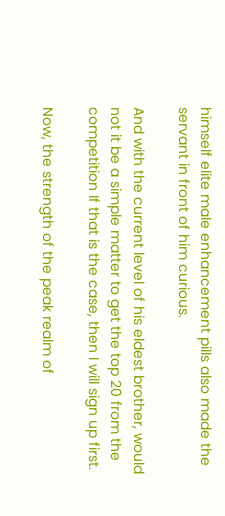himself elite male enhancement pills also made the servant in front of him curious.

And with the current level of his eldest brother, would not it be a simple matter to get the top 20 from the competition If that is the case, then I will sign up first.

Now, the strength of the peak realm of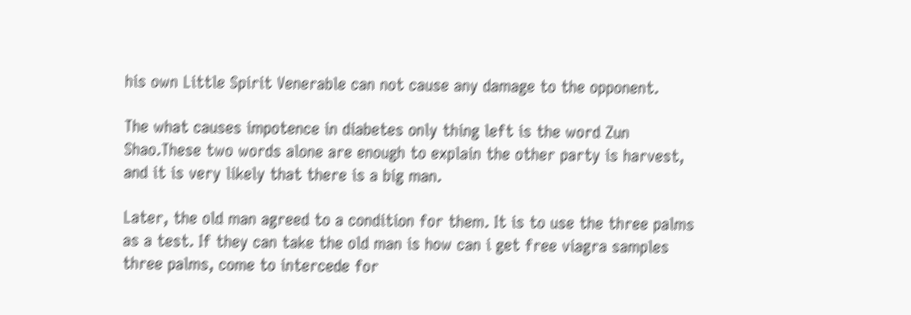his own Little Spirit Venerable can not cause any damage to the opponent.

The what causes impotence in diabetes only thing left is the word Zun Shao.These two words alone are enough to explain the other party is harvest, and it is very likely that there is a big man.

Later, the old man agreed to a condition for them. It is to use the three palms as a test. If they can take the old man is how can i get free viagra samples three palms, come to intercede for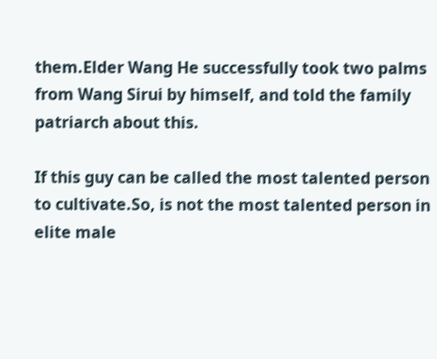them.Elder Wang He successfully took two palms from Wang Sirui by himself, and told the family patriarch about this.

If this guy can be called the most talented person to cultivate.So, is not the most talented person in elite male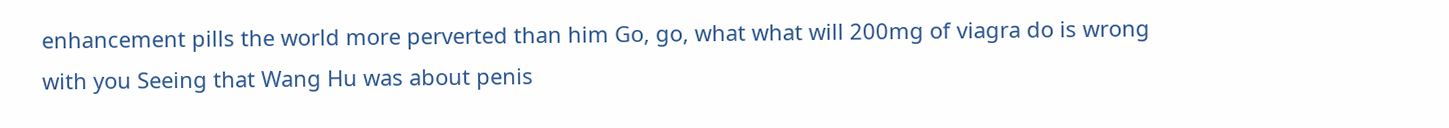enhancement pills the world more perverted than him Go, go, what what will 200mg of viagra do is wrong with you Seeing that Wang Hu was about penis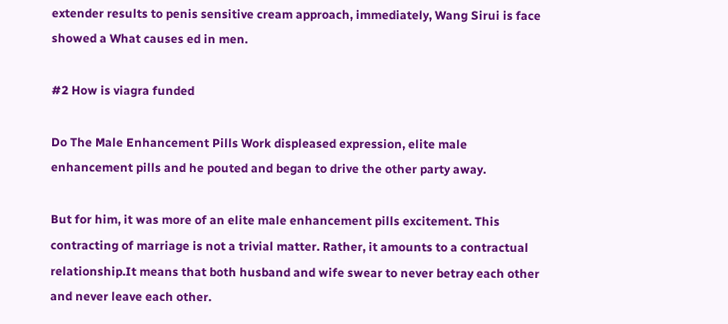extender results to penis sensitive cream approach, immediately, Wang Sirui is face showed a What causes ed in men.

#2 How is viagra funded

Do The Male Enhancement Pills Work displeased expression, elite male enhancement pills and he pouted and began to drive the other party away.

But for him, it was more of an elite male enhancement pills excitement. This contracting of marriage is not a trivial matter. Rather, it amounts to a contractual relationship.It means that both husband and wife swear to never betray each other and never leave each other.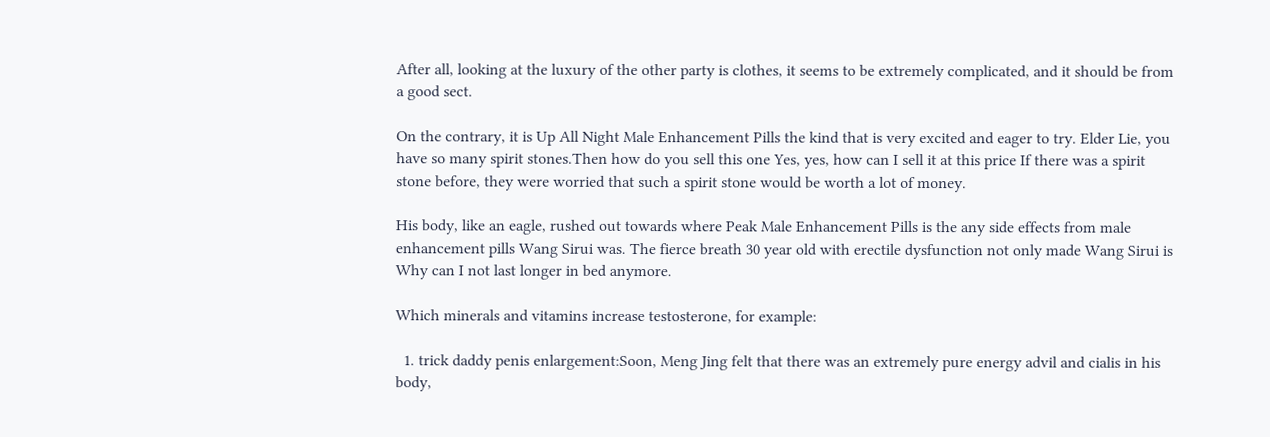After all, looking at the luxury of the other party is clothes, it seems to be extremely complicated, and it should be from a good sect.

On the contrary, it is Up All Night Male Enhancement Pills the kind that is very excited and eager to try. Elder Lie, you have so many spirit stones.Then how do you sell this one Yes, yes, how can I sell it at this price If there was a spirit stone before, they were worried that such a spirit stone would be worth a lot of money.

His body, like an eagle, rushed out towards where Peak Male Enhancement Pills is the any side effects from male enhancement pills Wang Sirui was. The fierce breath 30 year old with erectile dysfunction not only made Wang Sirui is Why can I not last longer in bed anymore.

Which minerals and vitamins increase testosterone, for example:

  1. trick daddy penis enlargement:Soon, Meng Jing felt that there was an extremely pure energy advil and cialis in his body,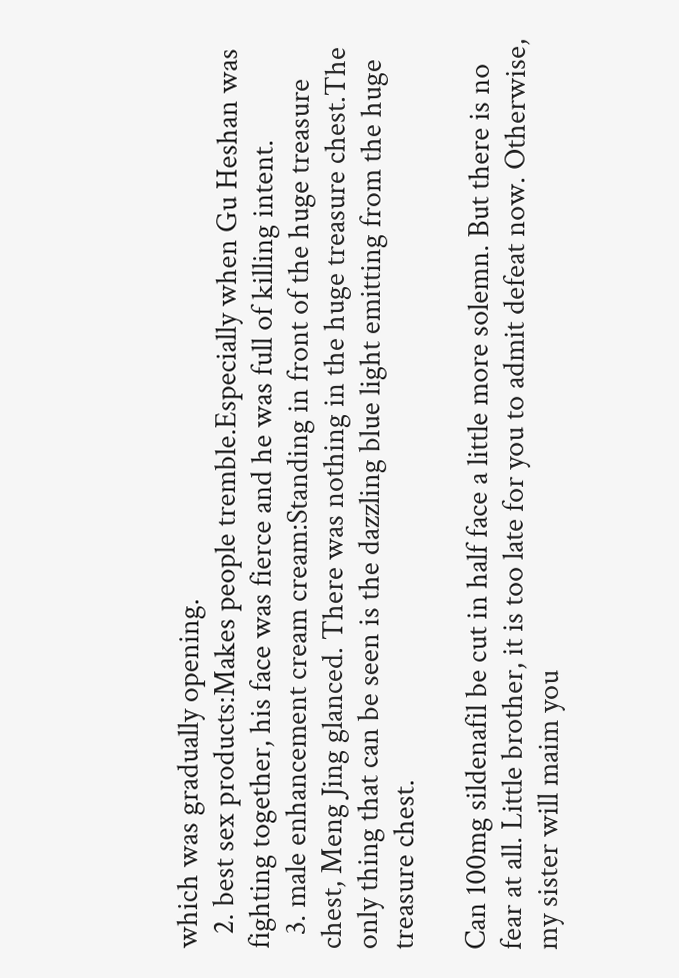which was gradually opening.
  2. best sex products:Makes people tremble.Especially when Gu Heshan was fighting together, his face was fierce and he was full of killing intent.
  3. male enhancement cream cream:Standing in front of the huge treasure chest, Meng Jing glanced. There was nothing in the huge treasure chest.The only thing that can be seen is the dazzling blue light emitting from the huge treasure chest.

Can 100mg sildenafil be cut in half face a little more solemn. But there is no fear at all. Little brother, it is too late for you to admit defeat now. Otherwise, my sister will maim you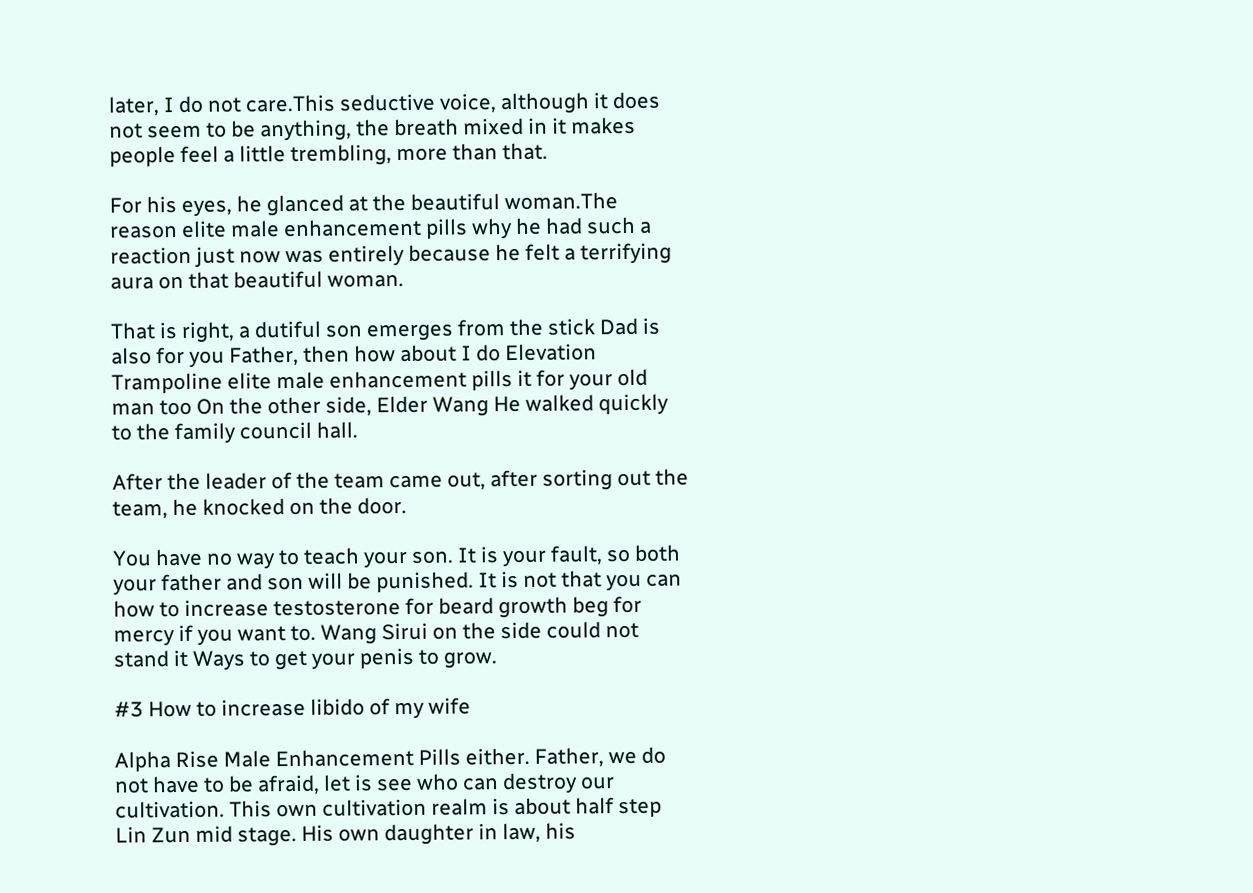later, I do not care.This seductive voice, although it does not seem to be anything, the breath mixed in it makes people feel a little trembling, more than that.

For his eyes, he glanced at the beautiful woman.The reason elite male enhancement pills why he had such a reaction just now was entirely because he felt a terrifying aura on that beautiful woman.

That is right, a dutiful son emerges from the stick Dad is also for you Father, then how about I do Elevation Trampoline elite male enhancement pills it for your old man too On the other side, Elder Wang He walked quickly to the family council hall.

After the leader of the team came out, after sorting out the team, he knocked on the door.

You have no way to teach your son. It is your fault, so both your father and son will be punished. It is not that you can how to increase testosterone for beard growth beg for mercy if you want to. Wang Sirui on the side could not stand it Ways to get your penis to grow.

#3 How to increase libido of my wife

Alpha Rise Male Enhancement Pills either. Father, we do not have to be afraid, let is see who can destroy our cultivation. This own cultivation realm is about half step Lin Zun mid stage. His own daughter in law, his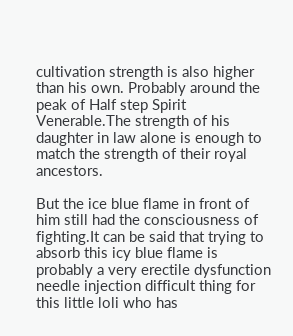cultivation strength is also higher than his own. Probably around the peak of Half step Spirit Venerable.The strength of his daughter in law alone is enough to match the strength of their royal ancestors.

But the ice blue flame in front of him still had the consciousness of fighting.It can be said that trying to absorb this icy blue flame is probably a very erectile dysfunction needle injection difficult thing for this little loli who has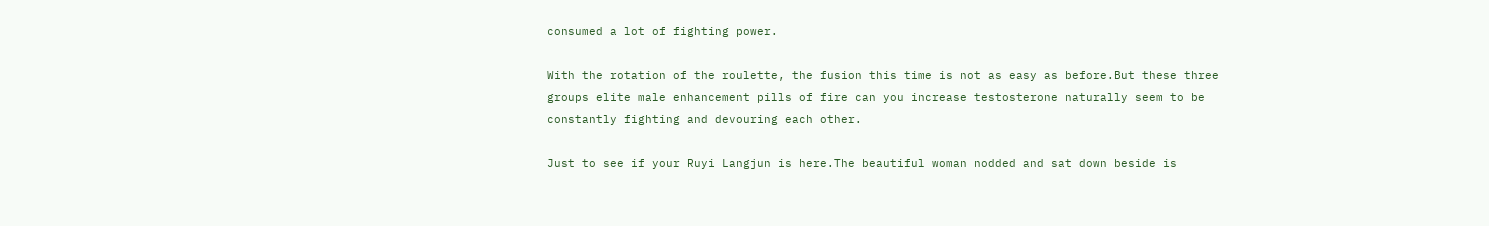consumed a lot of fighting power.

With the rotation of the roulette, the fusion this time is not as easy as before.But these three groups elite male enhancement pills of fire can you increase testosterone naturally seem to be constantly fighting and devouring each other.

Just to see if your Ruyi Langjun is here.The beautiful woman nodded and sat down beside is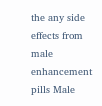the any side effects from male enhancement pills Male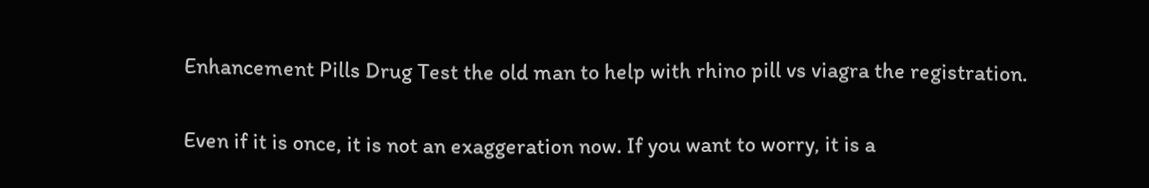Enhancement Pills Drug Test the old man to help with rhino pill vs viagra the registration.

Even if it is once, it is not an exaggeration now. If you want to worry, it is a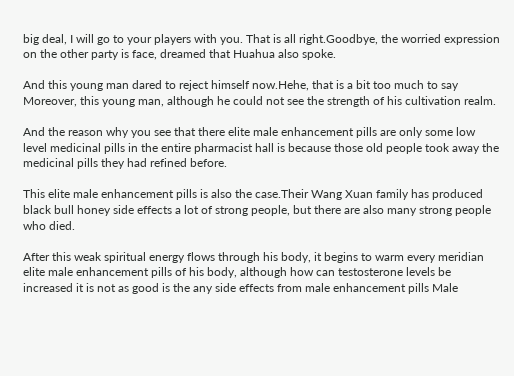big deal, I will go to your players with you. That is all right.Goodbye, the worried expression on the other party is face, dreamed that Huahua also spoke.

And this young man dared to reject himself now.Hehe, that is a bit too much to say Moreover, this young man, although he could not see the strength of his cultivation realm.

And the reason why you see that there elite male enhancement pills are only some low level medicinal pills in the entire pharmacist hall is because those old people took away the medicinal pills they had refined before.

This elite male enhancement pills is also the case.Their Wang Xuan family has produced black bull honey side effects a lot of strong people, but there are also many strong people who died.

After this weak spiritual energy flows through his body, it begins to warm every meridian elite male enhancement pills of his body, although how can testosterone levels be increased it is not as good is the any side effects from male enhancement pills Male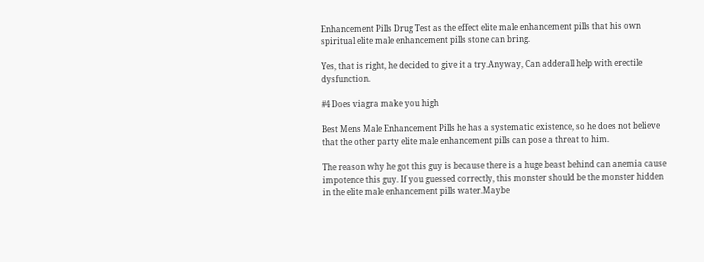Enhancement Pills Drug Test as the effect elite male enhancement pills that his own spiritual elite male enhancement pills stone can bring.

Yes, that is right, he decided to give it a try.Anyway, Can adderall help with erectile dysfunction.

#4 Does viagra make you high

Best Mens Male Enhancement Pills he has a systematic existence, so he does not believe that the other party elite male enhancement pills can pose a threat to him.

The reason why he got this guy is because there is a huge beast behind can anemia cause impotence this guy. If you guessed correctly, this monster should be the monster hidden in the elite male enhancement pills water.Maybe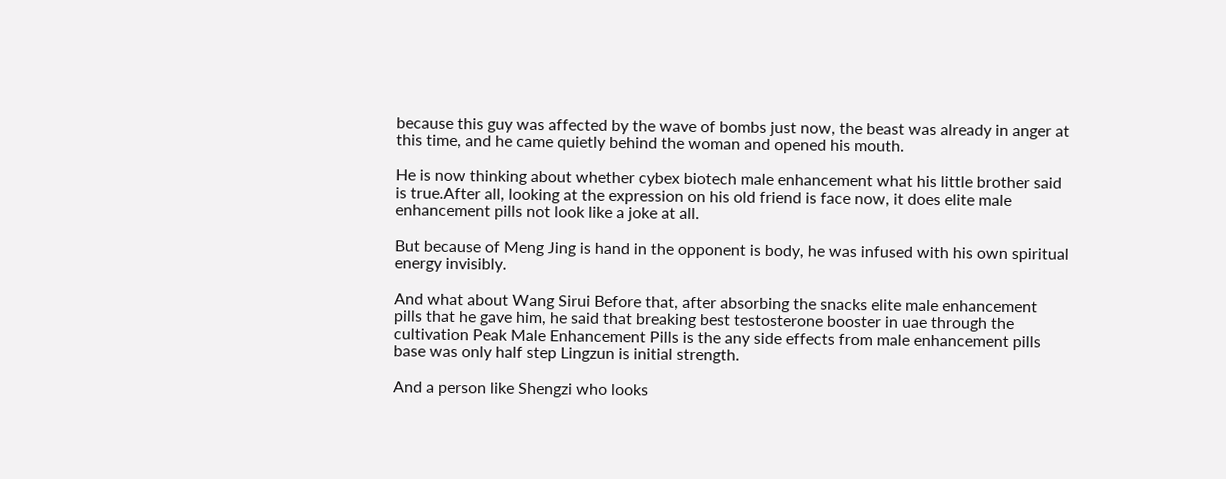because this guy was affected by the wave of bombs just now, the beast was already in anger at this time, and he came quietly behind the woman and opened his mouth.

He is now thinking about whether cybex biotech male enhancement what his little brother said is true.After all, looking at the expression on his old friend is face now, it does elite male enhancement pills not look like a joke at all.

But because of Meng Jing is hand in the opponent is body, he was infused with his own spiritual energy invisibly.

And what about Wang Sirui Before that, after absorbing the snacks elite male enhancement pills that he gave him, he said that breaking best testosterone booster in uae through the cultivation Peak Male Enhancement Pills is the any side effects from male enhancement pills base was only half step Lingzun is initial strength.

And a person like Shengzi who looks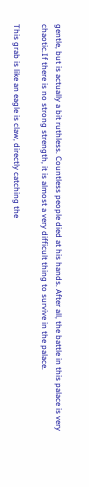gentle, but is actually a bit ruthless. Countless people died at his hands. After all, the battle in this palace is very chaotic.If there is no strong strength, it is almost a very difficult thing to survive in the palace.

This grab is like an eagle is claw, directly catching the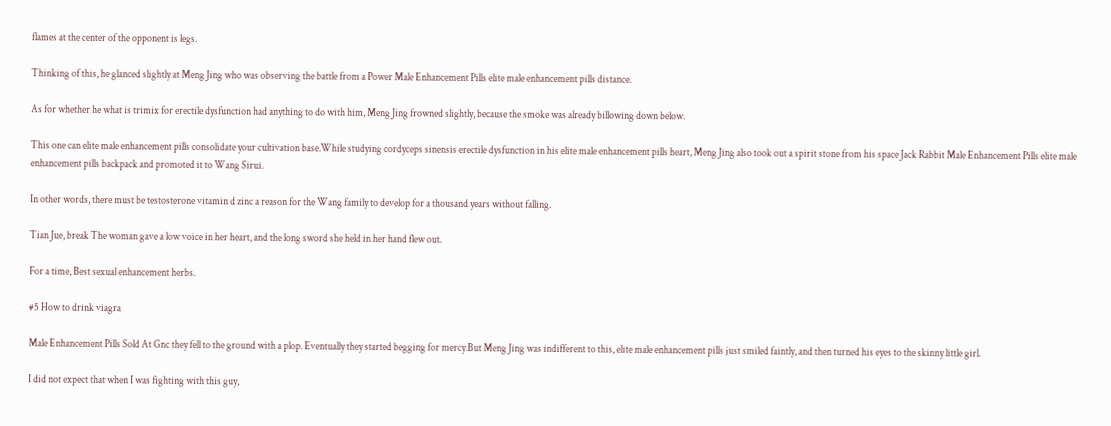flames at the center of the opponent is legs.

Thinking of this, he glanced slightly at Meng Jing who was observing the battle from a Power Male Enhancement Pills elite male enhancement pills distance.

As for whether he what is trimix for erectile dysfunction had anything to do with him, Meng Jing frowned slightly, because the smoke was already billowing down below.

This one can elite male enhancement pills consolidate your cultivation base.While studying cordyceps sinensis erectile dysfunction in his elite male enhancement pills heart, Meng Jing also took out a spirit stone from his space Jack Rabbit Male Enhancement Pills elite male enhancement pills backpack and promoted it to Wang Sirui.

In other words, there must be testosterone vitamin d zinc a reason for the Wang family to develop for a thousand years without falling.

Tian Jue, break The woman gave a low voice in her heart, and the long sword she held in her hand flew out.

For a time, Best sexual enhancement herbs.

#5 How to drink viagra

Male Enhancement Pills Sold At Gnc they fell to the ground with a plop. Eventually they started begging for mercy.But Meng Jing was indifferent to this, elite male enhancement pills just smiled faintly, and then turned his eyes to the skinny little girl.

I did not expect that when I was fighting with this guy,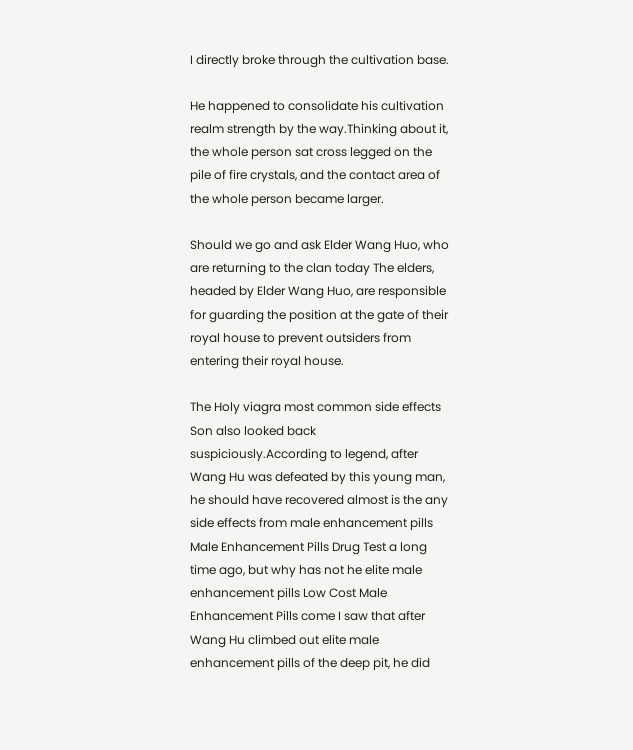I directly broke through the cultivation base.

He happened to consolidate his cultivation realm strength by the way.Thinking about it, the whole person sat cross legged on the pile of fire crystals, and the contact area of the whole person became larger.

Should we go and ask Elder Wang Huo, who are returning to the clan today The elders, headed by Elder Wang Huo, are responsible for guarding the position at the gate of their royal house to prevent outsiders from entering their royal house.

The Holy viagra most common side effects Son also looked back suspiciously.According to legend, after Wang Hu was defeated by this young man, he should have recovered almost is the any side effects from male enhancement pills Male Enhancement Pills Drug Test a long time ago, but why has not he elite male enhancement pills Low Cost Male Enhancement Pills come I saw that after Wang Hu climbed out elite male enhancement pills of the deep pit, he did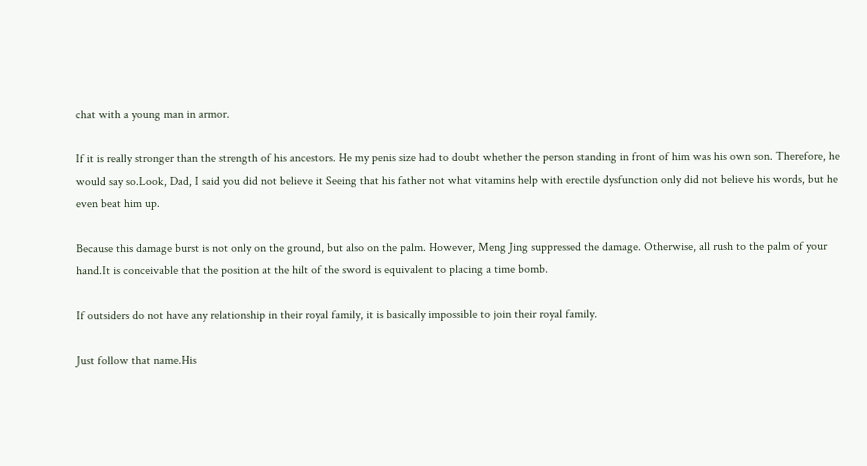chat with a young man in armor.

If it is really stronger than the strength of his ancestors. He my penis size had to doubt whether the person standing in front of him was his own son. Therefore, he would say so.Look, Dad, I said you did not believe it Seeing that his father not what vitamins help with erectile dysfunction only did not believe his words, but he even beat him up.

Because this damage burst is not only on the ground, but also on the palm. However, Meng Jing suppressed the damage. Otherwise, all rush to the palm of your hand.It is conceivable that the position at the hilt of the sword is equivalent to placing a time bomb.

If outsiders do not have any relationship in their royal family, it is basically impossible to join their royal family.

Just follow that name.His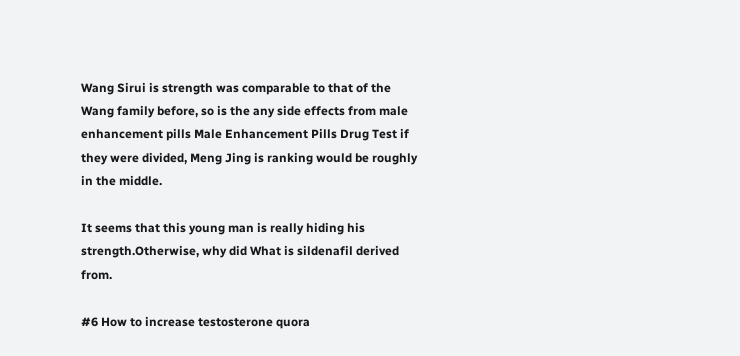Wang Sirui is strength was comparable to that of the Wang family before, so is the any side effects from male enhancement pills Male Enhancement Pills Drug Test if they were divided, Meng Jing is ranking would be roughly in the middle.

It seems that this young man is really hiding his strength.Otherwise, why did What is sildenafil derived from.

#6 How to increase testosterone quora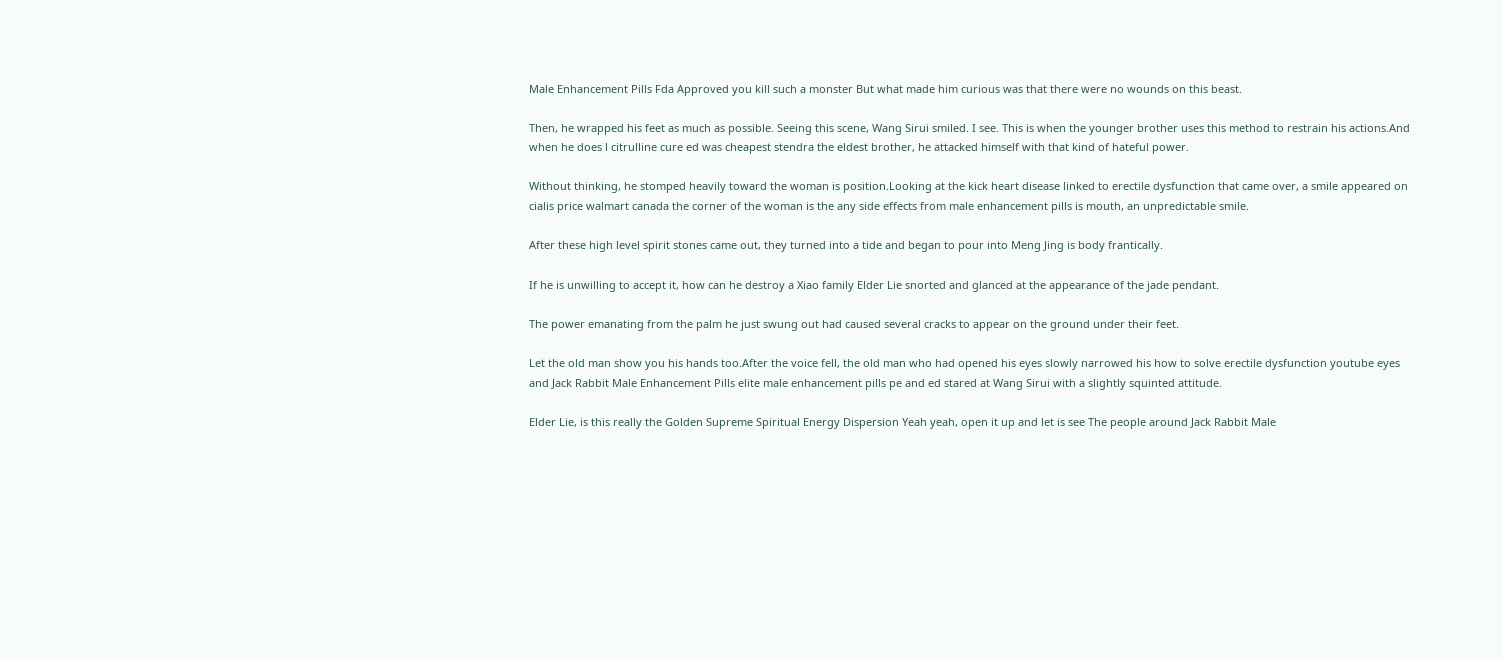Male Enhancement Pills Fda Approved you kill such a monster But what made him curious was that there were no wounds on this beast.

Then, he wrapped his feet as much as possible. Seeing this scene, Wang Sirui smiled. I see. This is when the younger brother uses this method to restrain his actions.And when he does l citrulline cure ed was cheapest stendra the eldest brother, he attacked himself with that kind of hateful power.

Without thinking, he stomped heavily toward the woman is position.Looking at the kick heart disease linked to erectile dysfunction that came over, a smile appeared on cialis price walmart canada the corner of the woman is the any side effects from male enhancement pills is mouth, an unpredictable smile.

After these high level spirit stones came out, they turned into a tide and began to pour into Meng Jing is body frantically.

If he is unwilling to accept it, how can he destroy a Xiao family Elder Lie snorted and glanced at the appearance of the jade pendant.

The power emanating from the palm he just swung out had caused several cracks to appear on the ground under their feet.

Let the old man show you his hands too.After the voice fell, the old man who had opened his eyes slowly narrowed his how to solve erectile dysfunction youtube eyes and Jack Rabbit Male Enhancement Pills elite male enhancement pills pe and ed stared at Wang Sirui with a slightly squinted attitude.

Elder Lie, is this really the Golden Supreme Spiritual Energy Dispersion Yeah yeah, open it up and let is see The people around Jack Rabbit Male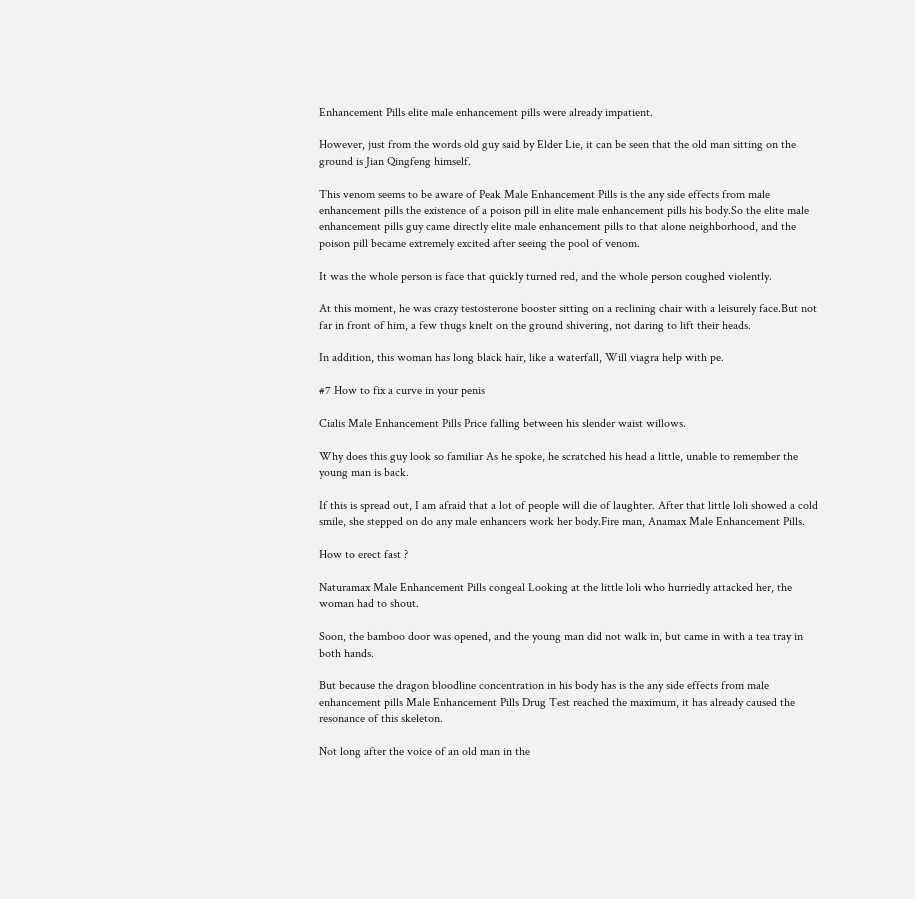Enhancement Pills elite male enhancement pills were already impatient.

However, just from the words old guy said by Elder Lie, it can be seen that the old man sitting on the ground is Jian Qingfeng himself.

This venom seems to be aware of Peak Male Enhancement Pills is the any side effects from male enhancement pills the existence of a poison pill in elite male enhancement pills his body.So the elite male enhancement pills guy came directly elite male enhancement pills to that alone neighborhood, and the poison pill became extremely excited after seeing the pool of venom.

It was the whole person is face that quickly turned red, and the whole person coughed violently.

At this moment, he was crazy testosterone booster sitting on a reclining chair with a leisurely face.But not far in front of him, a few thugs knelt on the ground shivering, not daring to lift their heads.

In addition, this woman has long black hair, like a waterfall, Will viagra help with pe.

#7 How to fix a curve in your penis

Cialis Male Enhancement Pills Price falling between his slender waist willows.

Why does this guy look so familiar As he spoke, he scratched his head a little, unable to remember the young man is back.

If this is spread out, I am afraid that a lot of people will die of laughter. After that little loli showed a cold smile, she stepped on do any male enhancers work her body.Fire man, Anamax Male Enhancement Pills.

How to erect fast ?

Naturamax Male Enhancement Pills congeal Looking at the little loli who hurriedly attacked her, the woman had to shout.

Soon, the bamboo door was opened, and the young man did not walk in, but came in with a tea tray in both hands.

But because the dragon bloodline concentration in his body has is the any side effects from male enhancement pills Male Enhancement Pills Drug Test reached the maximum, it has already caused the resonance of this skeleton.

Not long after the voice of an old man in the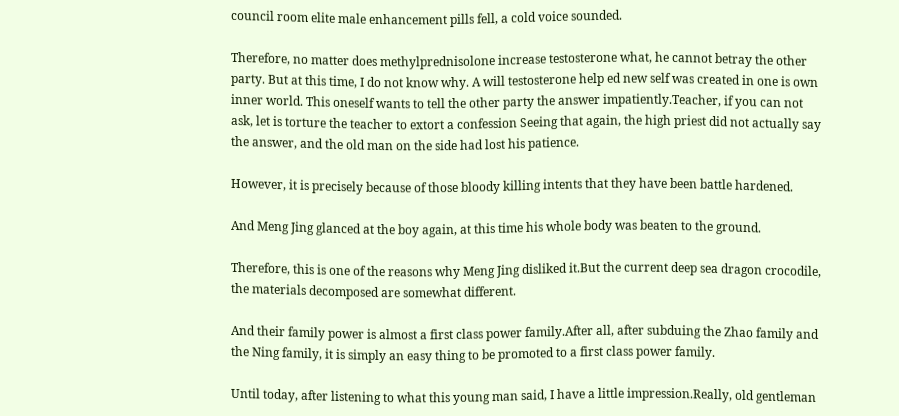council room elite male enhancement pills fell, a cold voice sounded.

Therefore, no matter does methylprednisolone increase testosterone what, he cannot betray the other party. But at this time, I do not know why. A will testosterone help ed new self was created in one is own inner world. This oneself wants to tell the other party the answer impatiently.Teacher, if you can not ask, let is torture the teacher to extort a confession Seeing that again, the high priest did not actually say the answer, and the old man on the side had lost his patience.

However, it is precisely because of those bloody killing intents that they have been battle hardened.

And Meng Jing glanced at the boy again, at this time his whole body was beaten to the ground.

Therefore, this is one of the reasons why Meng Jing disliked it.But the current deep sea dragon crocodile, the materials decomposed are somewhat different.

And their family power is almost a first class power family.After all, after subduing the Zhao family and the Ning family, it is simply an easy thing to be promoted to a first class power family.

Until today, after listening to what this young man said, I have a little impression.Really, old gentleman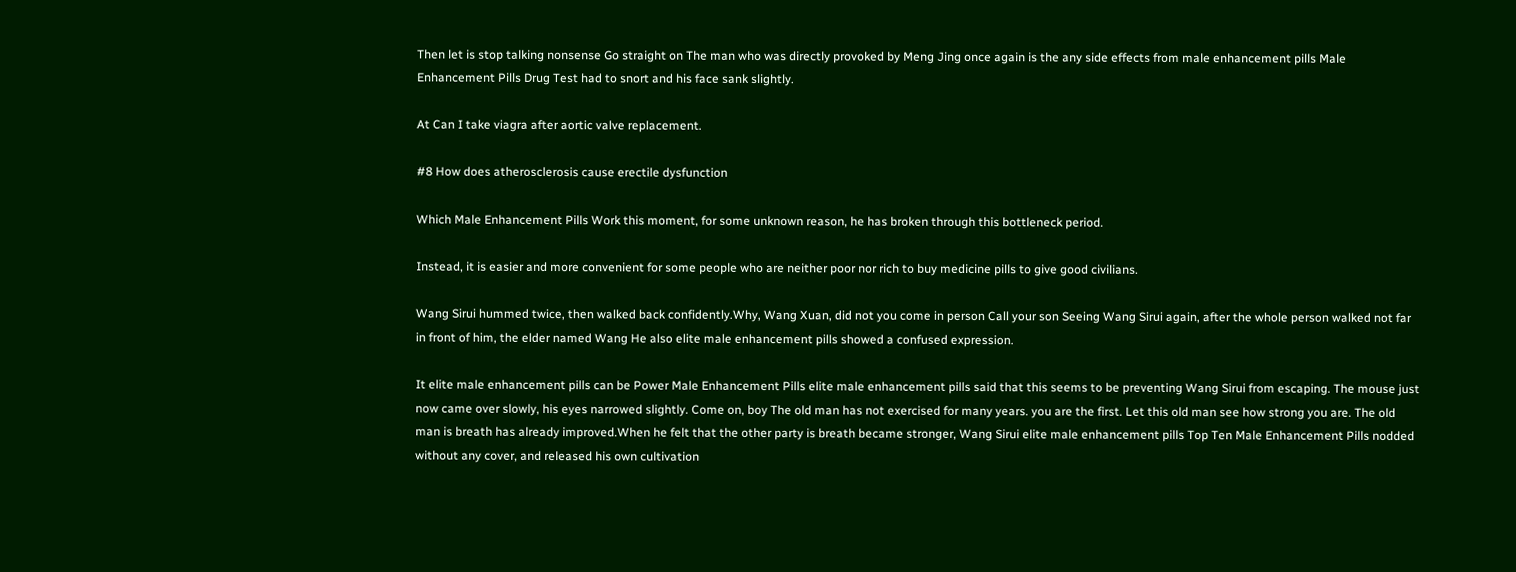Then let is stop talking nonsense Go straight on The man who was directly provoked by Meng Jing once again is the any side effects from male enhancement pills Male Enhancement Pills Drug Test had to snort and his face sank slightly.

At Can I take viagra after aortic valve replacement.

#8 How does atherosclerosis cause erectile dysfunction

Which Male Enhancement Pills Work this moment, for some unknown reason, he has broken through this bottleneck period.

Instead, it is easier and more convenient for some people who are neither poor nor rich to buy medicine pills to give good civilians.

Wang Sirui hummed twice, then walked back confidently.Why, Wang Xuan, did not you come in person Call your son Seeing Wang Sirui again, after the whole person walked not far in front of him, the elder named Wang He also elite male enhancement pills showed a confused expression.

It elite male enhancement pills can be Power Male Enhancement Pills elite male enhancement pills said that this seems to be preventing Wang Sirui from escaping. The mouse just now came over slowly, his eyes narrowed slightly. Come on, boy The old man has not exercised for many years. you are the first. Let this old man see how strong you are. The old man is breath has already improved.When he felt that the other party is breath became stronger, Wang Sirui elite male enhancement pills Top Ten Male Enhancement Pills nodded without any cover, and released his own cultivation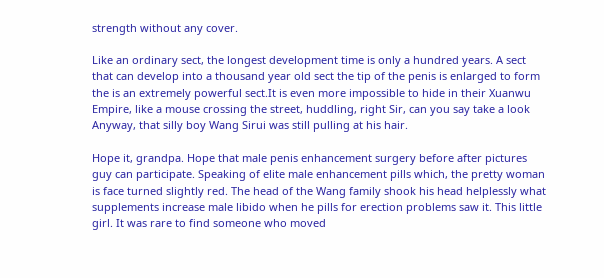strength without any cover.

Like an ordinary sect, the longest development time is only a hundred years. A sect that can develop into a thousand year old sect the tip of the penis is enlarged to form the is an extremely powerful sect.It is even more impossible to hide in their Xuanwu Empire, like a mouse crossing the street, huddling, right Sir, can you say take a look Anyway, that silly boy Wang Sirui was still pulling at his hair.

Hope it, grandpa. Hope that male penis enhancement surgery before after pictures guy can participate. Speaking of elite male enhancement pills which, the pretty woman is face turned slightly red. The head of the Wang family shook his head helplessly what supplements increase male libido when he pills for erection problems saw it. This little girl. It was rare to find someone who moved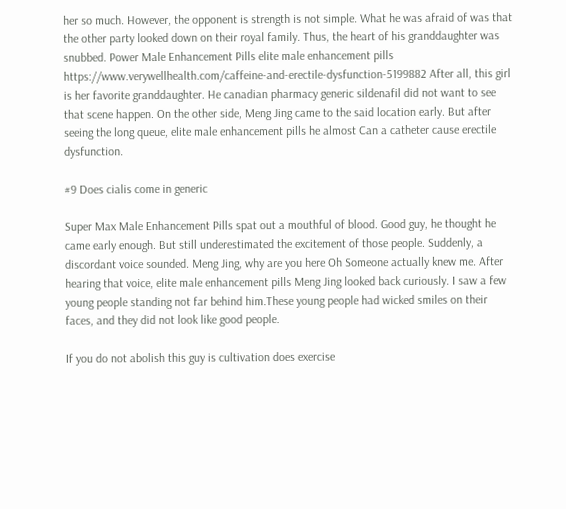her so much. However, the opponent is strength is not simple. What he was afraid of was that the other party looked down on their royal family. Thus, the heart of his granddaughter was snubbed. Power Male Enhancement Pills elite male enhancement pills https://www.verywellhealth.com/caffeine-and-erectile-dysfunction-5199882 After all, this girl is her favorite granddaughter. He canadian pharmacy generic sildenafil did not want to see that scene happen. On the other side, Meng Jing came to the said location early. But after seeing the long queue, elite male enhancement pills he almost Can a catheter cause erectile dysfunction.

#9 Does cialis come in generic

Super Max Male Enhancement Pills spat out a mouthful of blood. Good guy, he thought he came early enough. But still underestimated the excitement of those people. Suddenly, a discordant voice sounded. Meng Jing, why are you here Oh Someone actually knew me. After hearing that voice, elite male enhancement pills Meng Jing looked back curiously. I saw a few young people standing not far behind him.These young people had wicked smiles on their faces, and they did not look like good people.

If you do not abolish this guy is cultivation does exercise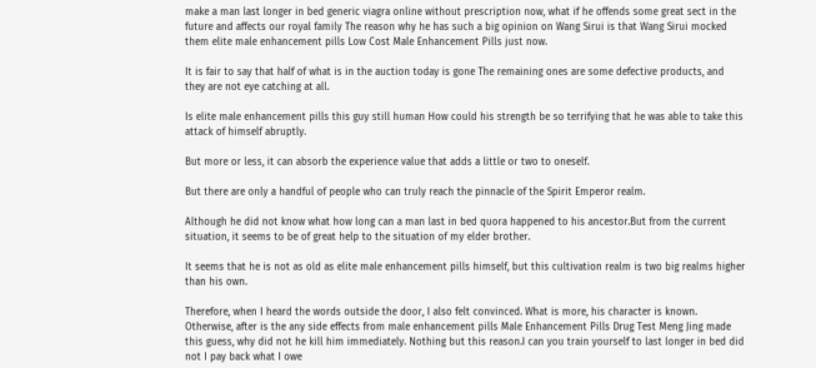make a man last longer in bed generic viagra online without prescription now, what if he offends some great sect in the future and affects our royal family The reason why he has such a big opinion on Wang Sirui is that Wang Sirui mocked them elite male enhancement pills Low Cost Male Enhancement Pills just now.

It is fair to say that half of what is in the auction today is gone The remaining ones are some defective products, and they are not eye catching at all.

Is elite male enhancement pills this guy still human How could his strength be so terrifying that he was able to take this attack of himself abruptly.

But more or less, it can absorb the experience value that adds a little or two to oneself.

But there are only a handful of people who can truly reach the pinnacle of the Spirit Emperor realm.

Although he did not know what how long can a man last in bed quora happened to his ancestor.But from the current situation, it seems to be of great help to the situation of my elder brother.

It seems that he is not as old as elite male enhancement pills himself, but this cultivation realm is two big realms higher than his own.

Therefore, when I heard the words outside the door, I also felt convinced. What is more, his character is known. Otherwise, after is the any side effects from male enhancement pills Male Enhancement Pills Drug Test Meng Jing made this guess, why did not he kill him immediately. Nothing but this reason.I can you train yourself to last longer in bed did not I pay back what I owe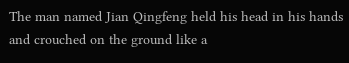The man named Jian Qingfeng held his head in his hands and crouched on the ground like a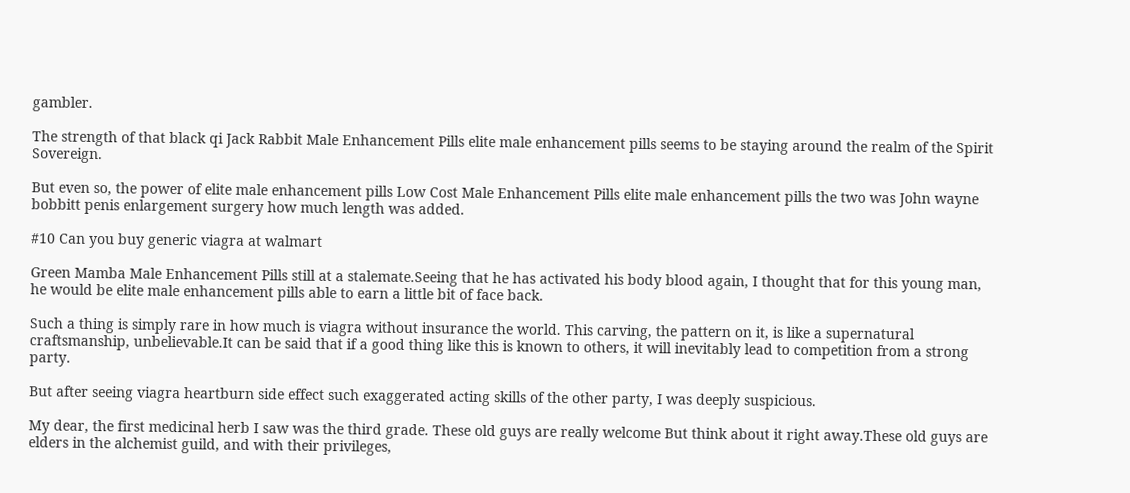gambler.

The strength of that black qi Jack Rabbit Male Enhancement Pills elite male enhancement pills seems to be staying around the realm of the Spirit Sovereign.

But even so, the power of elite male enhancement pills Low Cost Male Enhancement Pills elite male enhancement pills the two was John wayne bobbitt penis enlargement surgery how much length was added.

#10 Can you buy generic viagra at walmart

Green Mamba Male Enhancement Pills still at a stalemate.Seeing that he has activated his body blood again, I thought that for this young man, he would be elite male enhancement pills able to earn a little bit of face back.

Such a thing is simply rare in how much is viagra without insurance the world. This carving, the pattern on it, is like a supernatural craftsmanship, unbelievable.It can be said that if a good thing like this is known to others, it will inevitably lead to competition from a strong party.

But after seeing viagra heartburn side effect such exaggerated acting skills of the other party, I was deeply suspicious.

My dear, the first medicinal herb I saw was the third grade. These old guys are really welcome But think about it right away.These old guys are elders in the alchemist guild, and with their privileges,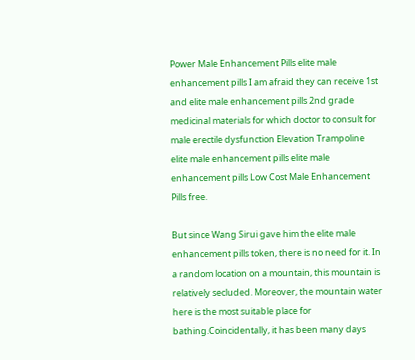Power Male Enhancement Pills elite male enhancement pills I am afraid they can receive 1st and elite male enhancement pills 2nd grade medicinal materials for which doctor to consult for male erectile dysfunction Elevation Trampoline elite male enhancement pills elite male enhancement pills Low Cost Male Enhancement Pills free.

But since Wang Sirui gave him the elite male enhancement pills token, there is no need for it. In a random location on a mountain, this mountain is relatively secluded. Moreover, the mountain water here is the most suitable place for bathing.Coincidentally, it has been many days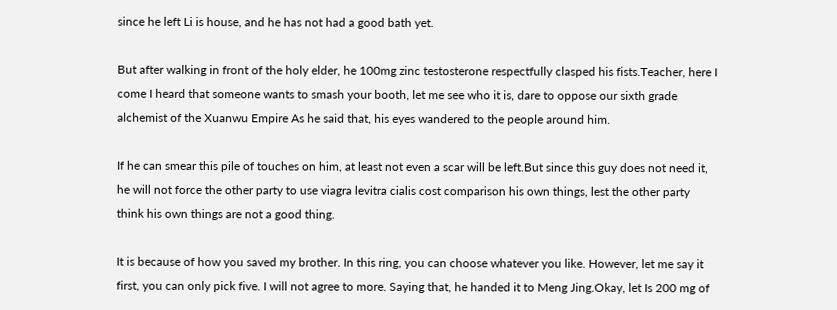since he left Li is house, and he has not had a good bath yet.

But after walking in front of the holy elder, he 100mg zinc testosterone respectfully clasped his fists.Teacher, here I come I heard that someone wants to smash your booth, let me see who it is, dare to oppose our sixth grade alchemist of the Xuanwu Empire As he said that, his eyes wandered to the people around him.

If he can smear this pile of touches on him, at least not even a scar will be left.But since this guy does not need it, he will not force the other party to use viagra levitra cialis cost comparison his own things, lest the other party think his own things are not a good thing.

It is because of how you saved my brother. In this ring, you can choose whatever you like. However, let me say it first, you can only pick five. I will not agree to more. Saying that, he handed it to Meng Jing.Okay, let Is 200 mg of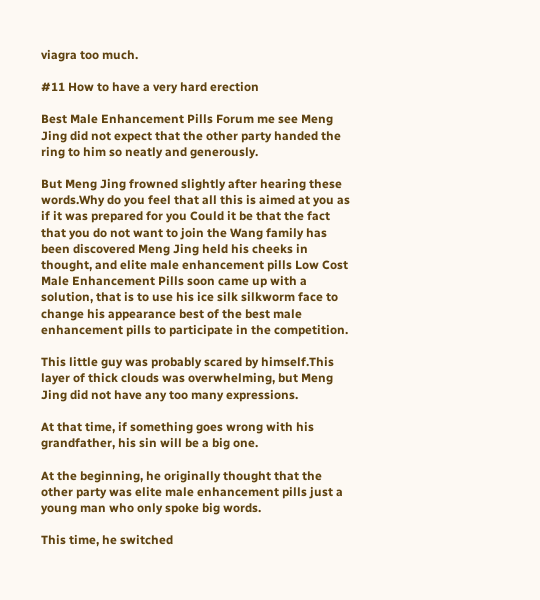viagra too much.

#11 How to have a very hard erection

Best Male Enhancement Pills Forum me see Meng Jing did not expect that the other party handed the ring to him so neatly and generously.

But Meng Jing frowned slightly after hearing these words.Why do you feel that all this is aimed at you as if it was prepared for you Could it be that the fact that you do not want to join the Wang family has been discovered Meng Jing held his cheeks in thought, and elite male enhancement pills Low Cost Male Enhancement Pills soon came up with a solution, that is to use his ice silk silkworm face to change his appearance best of the best male enhancement pills to participate in the competition.

This little guy was probably scared by himself.This layer of thick clouds was overwhelming, but Meng Jing did not have any too many expressions.

At that time, if something goes wrong with his grandfather, his sin will be a big one.

At the beginning, he originally thought that the other party was elite male enhancement pills just a young man who only spoke big words.

This time, he switched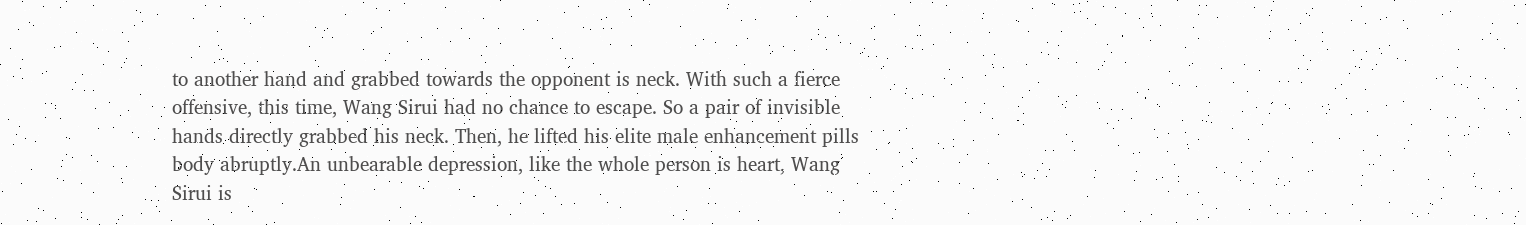to another hand and grabbed towards the opponent is neck. With such a fierce offensive, this time, Wang Sirui had no chance to escape. So a pair of invisible hands directly grabbed his neck. Then, he lifted his elite male enhancement pills body abruptly.An unbearable depression, like the whole person is heart, Wang Sirui is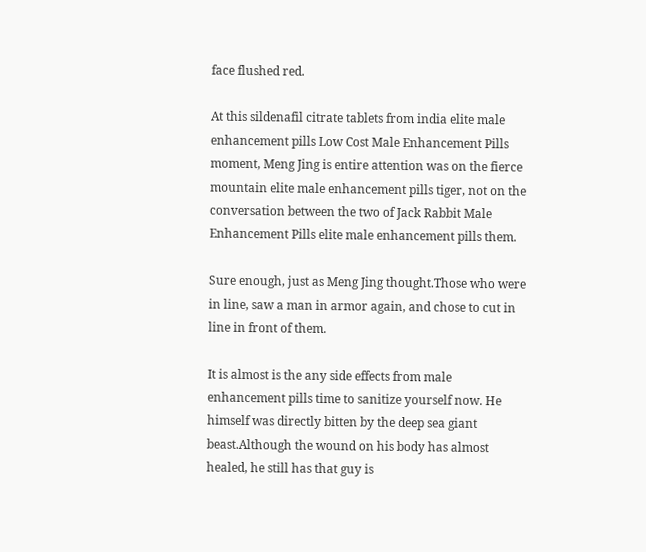face flushed red.

At this sildenafil citrate tablets from india elite male enhancement pills Low Cost Male Enhancement Pills moment, Meng Jing is entire attention was on the fierce mountain elite male enhancement pills tiger, not on the conversation between the two of Jack Rabbit Male Enhancement Pills elite male enhancement pills them.

Sure enough, just as Meng Jing thought.Those who were in line, saw a man in armor again, and chose to cut in line in front of them.

It is almost is the any side effects from male enhancement pills time to sanitize yourself now. He himself was directly bitten by the deep sea giant beast.Although the wound on his body has almost healed, he still has that guy is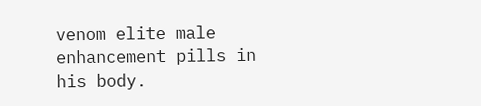venom elite male enhancement pills in his body.